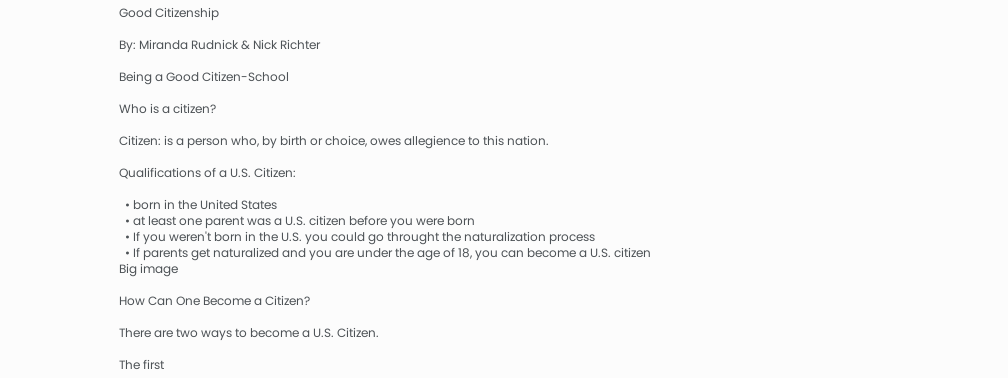Good Citizenship

By: Miranda Rudnick & Nick Richter

Being a Good Citizen-School

Who is a citizen?

Citizen: is a person who, by birth or choice, owes allegience to this nation.

Qualifications of a U.S. Citizen:

  • born in the United States
  • at least one parent was a U.S. citizen before you were born
  • If you weren't born in the U.S. you could go throught the naturalization process
  • If parents get naturalized and you are under the age of 18, you can become a U.S. citizen
Big image

How Can One Become a Citizen?

There are two ways to become a U.S. Citizen.

The first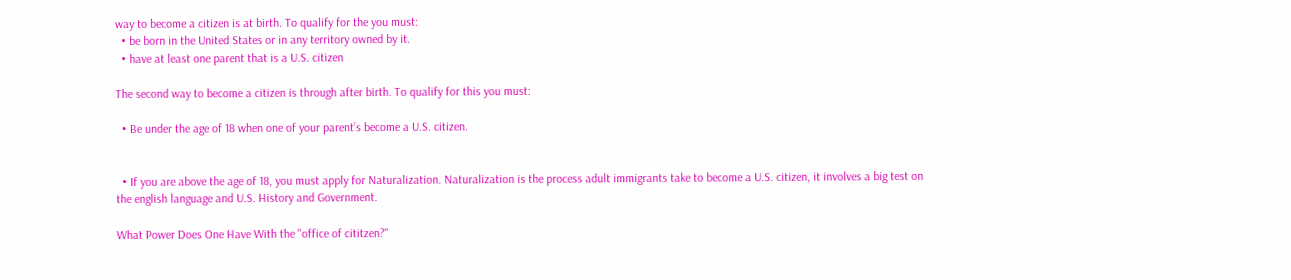way to become a citizen is at birth. To qualify for the you must:
  • be born in the United States or in any territory owned by it.
  • have at least one parent that is a U.S. citizen

The second way to become a citizen is through after birth. To qualify for this you must:

  • Be under the age of 18 when one of your parent’s become a U.S. citizen.


  • If you are above the age of 18, you must apply for Naturalization. Naturalization is the process adult immigrants take to become a U.S. citizen, it involves a big test on the english language and U.S. History and Government.

What Power Does One Have With the "office of cititzen?"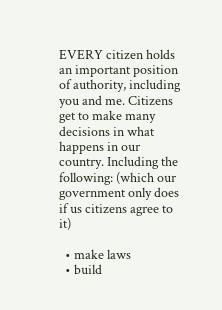EVERY citizen holds an important position of authority, including you and me. Citizens get to make many decisions in what happens in our country. Including the following: (which our government only does if us citizens agree to it)

  • make laws
  • build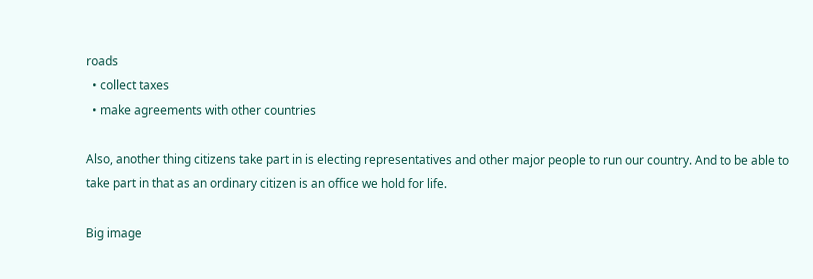roads
  • collect taxes
  • make agreements with other countries

Also, another thing citizens take part in is electing representatives and other major people to run our country. And to be able to take part in that as an ordinary citizen is an office we hold for life.

Big image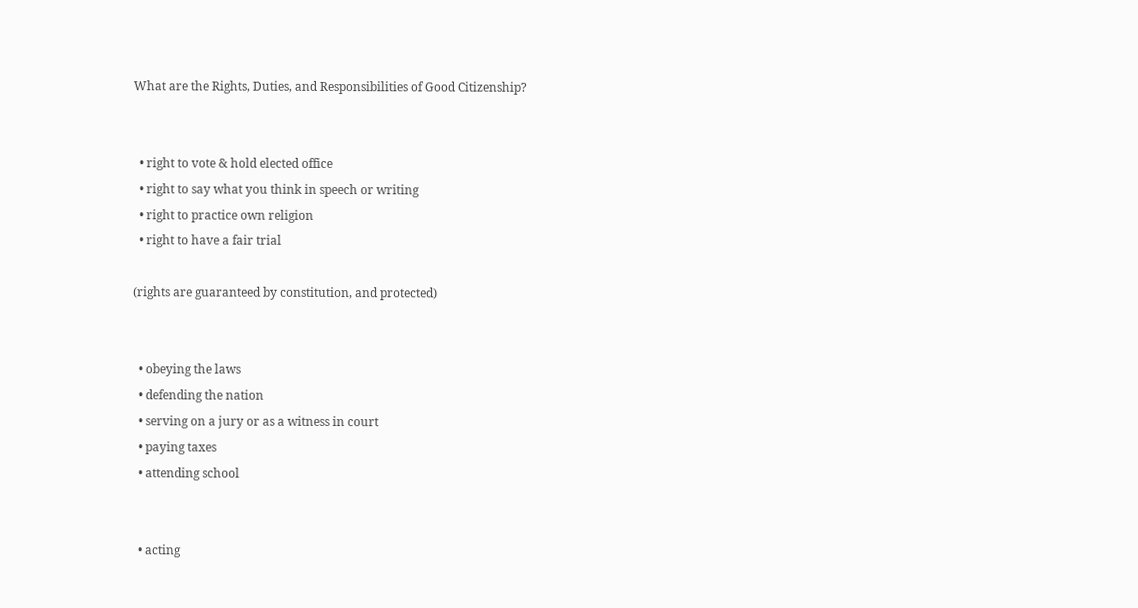What are the Rights, Duties, and Responsibilities of Good Citizenship?


  • right to vote & hold elected office
  • right to say what you think in speech or writing
  • right to practice own religion
  • right to have a fair trial

(rights are guaranteed by constitution, and protected)


  • obeying the laws
  • defending the nation
  • serving on a jury or as a witness in court
  • paying taxes
  • attending school


  • acting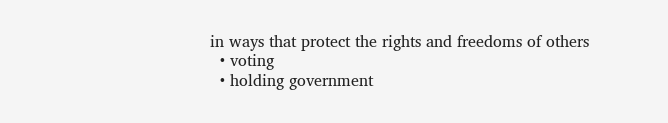in ways that protect the rights and freedoms of others
  • voting
  • holding government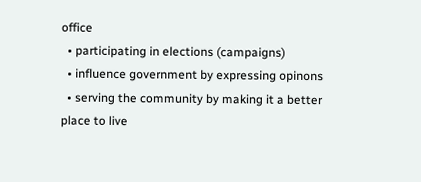office
  • participating in elections (campaigns)
  • influence government by expressing opinons
  • serving the community by making it a better place to live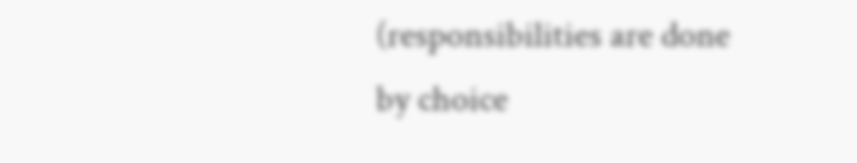(responsibilities are done by choice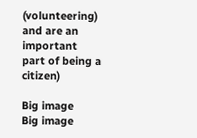(volunteering) and are an important part of being a citizen)

Big image
Big image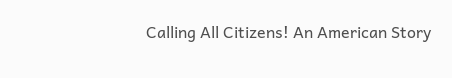Calling All Citizens! An American Story